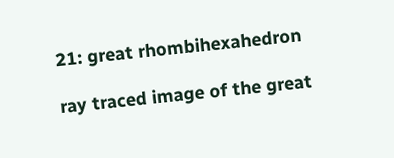21: great rhombihexahedron

ray traced image of the great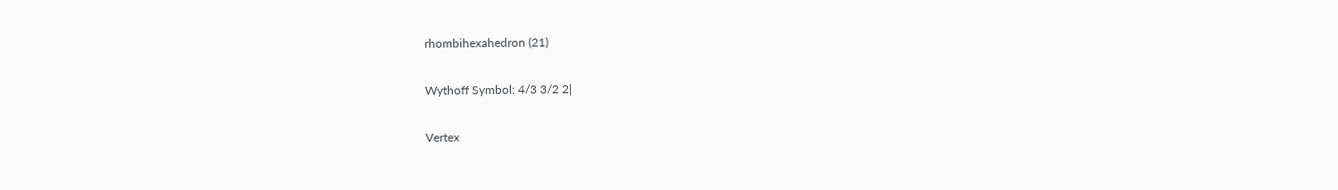rhombihexahedron (21)

Wythoff Symbol: 4/3 3/2 2|

Vertex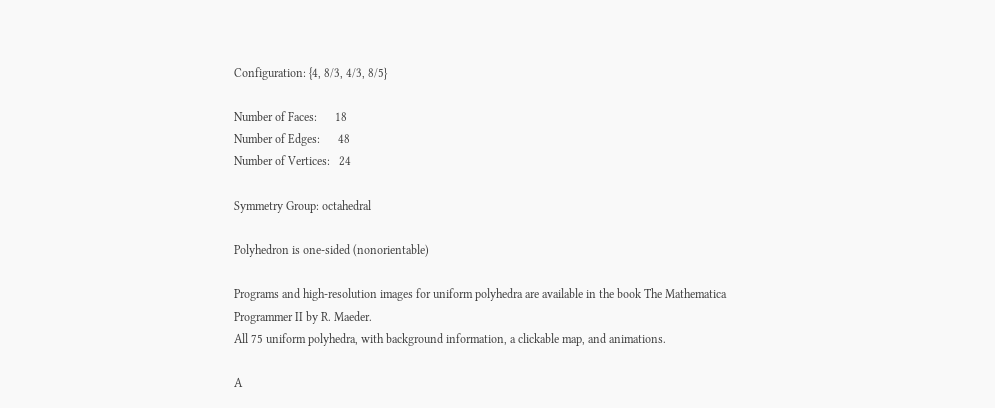Configuration: {4, 8/3, 4/3, 8/5}

Number of Faces:      18
Number of Edges:      48
Number of Vertices:   24

Symmetry Group: octahedral

Polyhedron is one-sided (nonorientable)

Programs and high-resolution images for uniform polyhedra are available in the book The Mathematica Programmer II by R. Maeder.
All 75 uniform polyhedra, with background information, a clickable map, and animations.

A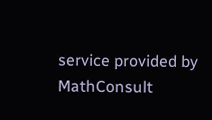service provided by MathConsult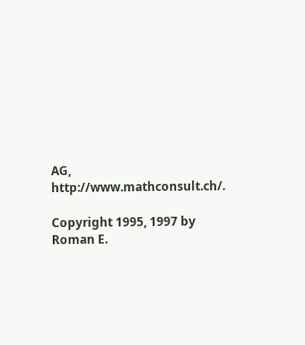AG, http://www.mathconsult.ch/.

Copyright 1995, 1997 by Roman E.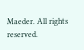Maeder. All rights reserved.